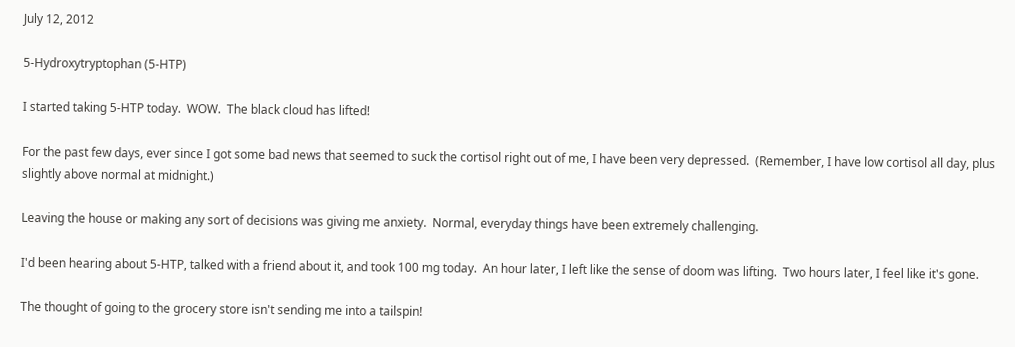July 12, 2012

5-Hydroxytryptophan (5-HTP)

I started taking 5-HTP today.  WOW.  The black cloud has lifted!

For the past few days, ever since I got some bad news that seemed to suck the cortisol right out of me, I have been very depressed.  (Remember, I have low cortisol all day, plus slightly above normal at midnight.)

Leaving the house or making any sort of decisions was giving me anxiety.  Normal, everyday things have been extremely challenging.

I'd been hearing about 5-HTP, talked with a friend about it, and took 100 mg today.  An hour later, I left like the sense of doom was lifting.  Two hours later, I feel like it's gone.

The thought of going to the grocery store isn't sending me into a tailspin!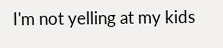I'm not yelling at my kids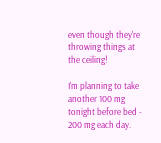even though they're throwing things at the ceiling!

I'm planning to take another 100 mg tonight before bed - 200 mg each day.